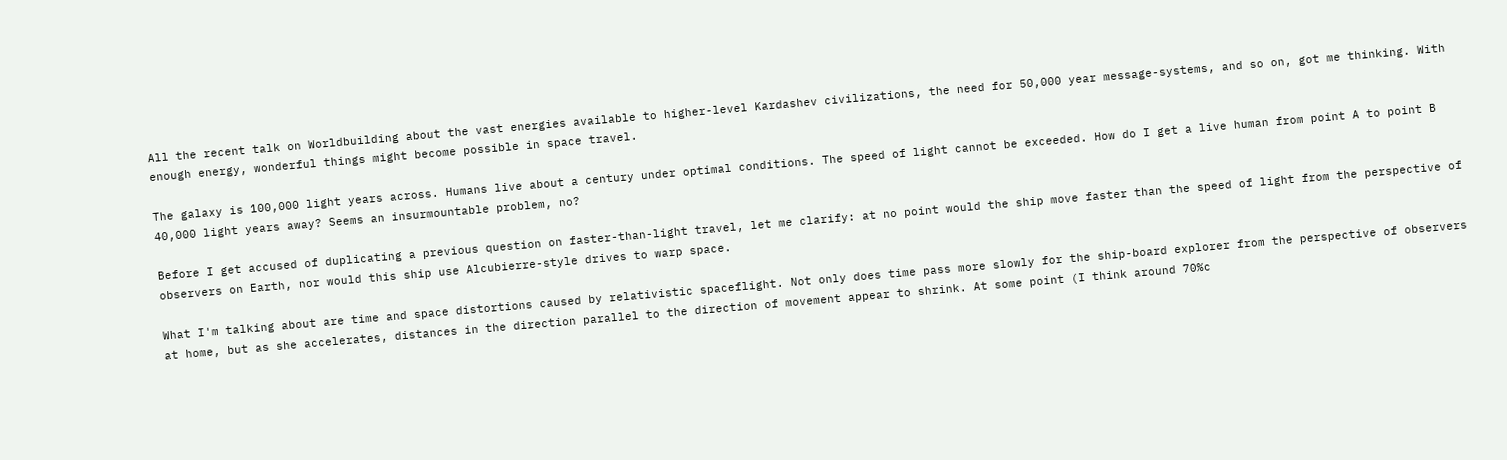All the recent talk on Worldbuilding about the vast energies available to higher-level Kardashev civilizations, the need for 50,000 year message-systems, and so on, got me thinking. With enough energy, wonderful things might become possible in space travel.

The galaxy is 100,000 light years across. Humans live about a century under optimal conditions. The speed of light cannot be exceeded. How do I get a live human from point A to point B 40,000 light years away? Seems an insurmountable problem, no?

Before I get accused of duplicating a previous question on faster-than-light travel, let me clarify: at no point would the ship move faster than the speed of light from the perspective of observers on Earth, nor would this ship use Alcubierre-style drives to warp space.

What I'm talking about are time and space distortions caused by relativistic spaceflight. Not only does time pass more slowly for the ship-board explorer from the perspective of observers at home, but as she accelerates, distances in the direction parallel to the direction of movement appear to shrink. At some point (I think around 70%c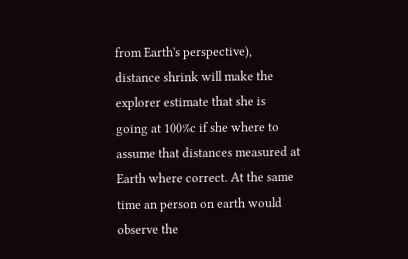from Earth's perspective), distance shrink will make the explorer estimate that she is going at 100%c if she where to assume that distances measured at Earth where correct. At the same time an person on earth would observe the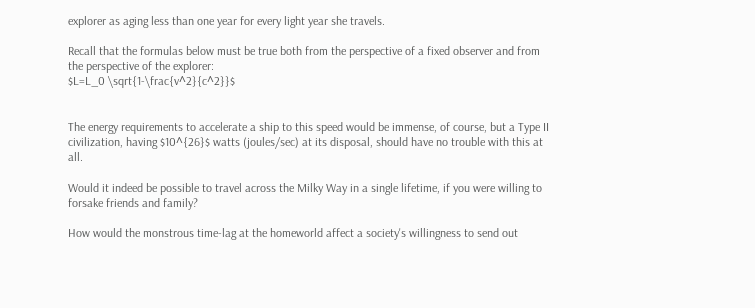explorer as aging less than one year for every light year she travels.

Recall that the formulas below must be true both from the perspective of a fixed observer and from the perspective of the explorer:
$L=L_0 \sqrt{1-\frac{v^2}{c^2}}$


The energy requirements to accelerate a ship to this speed would be immense, of course, but a Type II civilization, having $10^{26}$ watts (joules/sec) at its disposal, should have no trouble with this at all.

Would it indeed be possible to travel across the Milky Way in a single lifetime, if you were willing to forsake friends and family?

How would the monstrous time-lag at the homeworld affect a society's willingness to send out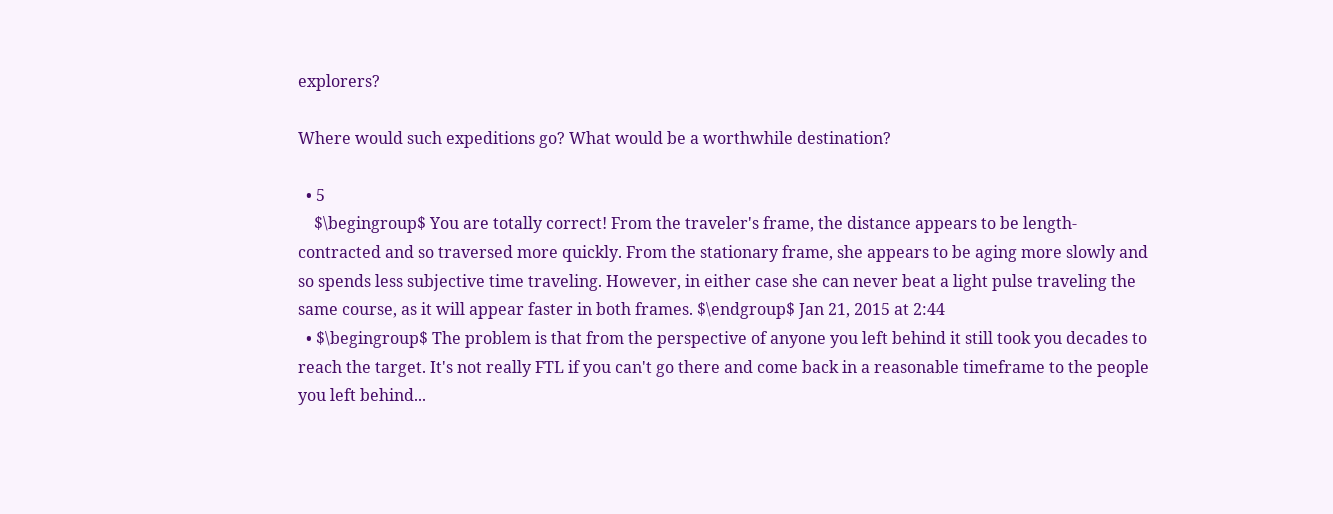explorers?

Where would such expeditions go? What would be a worthwhile destination?

  • 5
    $\begingroup$ You are totally correct! From the traveler's frame, the distance appears to be length-contracted and so traversed more quickly. From the stationary frame, she appears to be aging more slowly and so spends less subjective time traveling. However, in either case she can never beat a light pulse traveling the same course, as it will appear faster in both frames. $\endgroup$ Jan 21, 2015 at 2:44
  • $\begingroup$ The problem is that from the perspective of anyone you left behind it still took you decades to reach the target. It's not really FTL if you can't go there and come back in a reasonable timeframe to the people you left behind...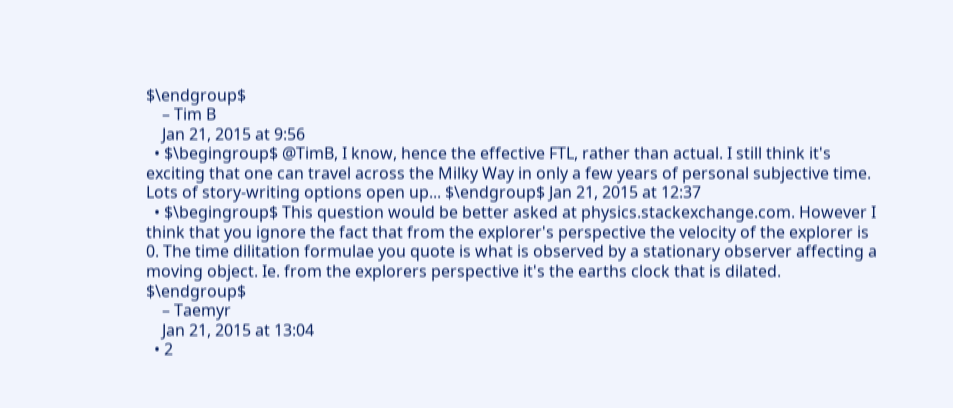$\endgroup$
    – Tim B
    Jan 21, 2015 at 9:56
  • $\begingroup$ @TimB, I know, hence the effective FTL, rather than actual. I still think it's exciting that one can travel across the Milky Way in only a few years of personal subjective time. Lots of story-writing options open up... $\endgroup$ Jan 21, 2015 at 12:37
  • $\begingroup$ This question would be better asked at physics.stackexchange.com. However I think that you ignore the fact that from the explorer's perspective the velocity of the explorer is 0. The time dilitation formulae you quote is what is observed by a stationary observer affecting a moving object. Ie. from the explorers perspective it's the earths clock that is dilated. $\endgroup$
    – Taemyr
    Jan 21, 2015 at 13:04
  • 2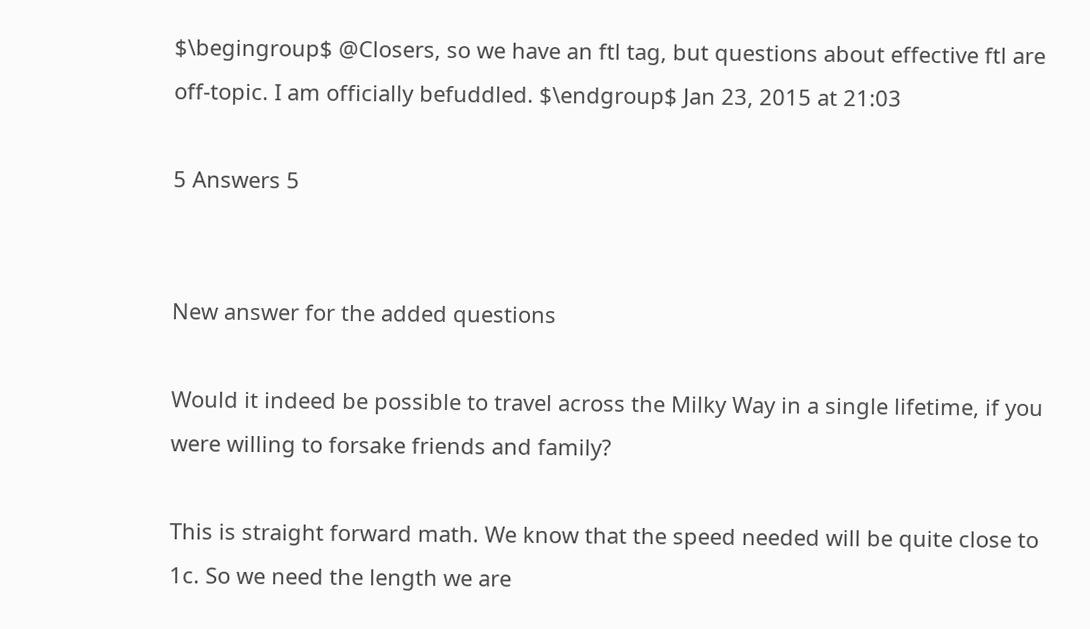$\begingroup$ @Closers, so we have an ftl tag, but questions about effective ftl are off-topic. I am officially befuddled. $\endgroup$ Jan 23, 2015 at 21:03

5 Answers 5


New answer for the added questions

Would it indeed be possible to travel across the Milky Way in a single lifetime, if you were willing to forsake friends and family?

This is straight forward math. We know that the speed needed will be quite close to 1c. So we need the length we are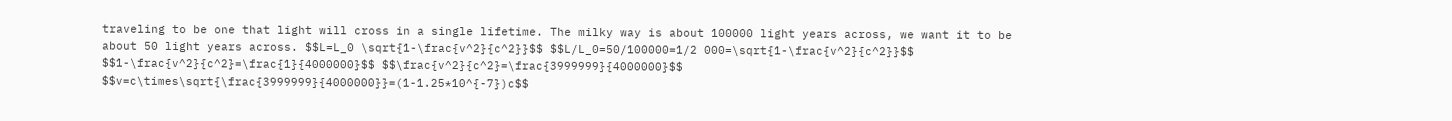traveling to be one that light will cross in a single lifetime. The milky way is about 100000 light years across, we want it to be about 50 light years across. $$L=L_0 \sqrt{1-\frac{v^2}{c^2}}$$ $$L/L_0=50/100000=1/2 000=\sqrt{1-\frac{v^2}{c^2}}$$ $$1-\frac{v^2}{c^2}=\frac{1}{4000000}$$ $$\frac{v^2}{c^2}=\frac{3999999}{4000000}$$ $$v=c\times\sqrt{\frac{3999999}{4000000}}=(1-1.25*10^{-7})c$$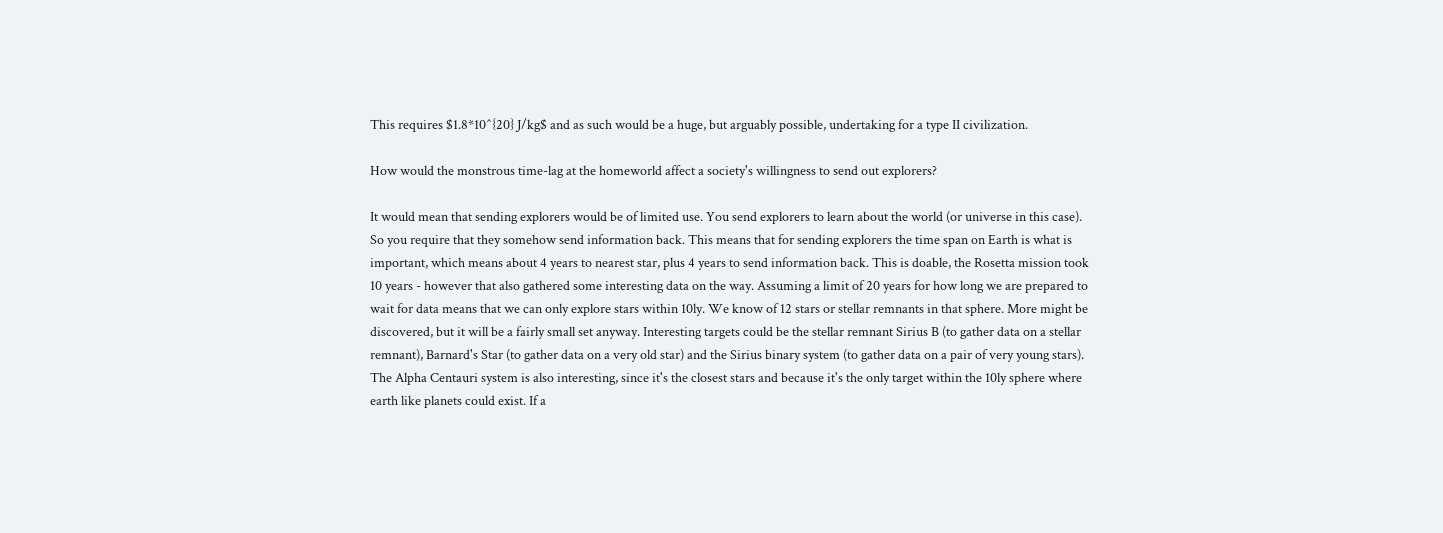This requires $1.8*10^{20} J/kg$ and as such would be a huge, but arguably possible, undertaking for a type II civilization.

How would the monstrous time-lag at the homeworld affect a society's willingness to send out explorers?

It would mean that sending explorers would be of limited use. You send explorers to learn about the world (or universe in this case). So you require that they somehow send information back. This means that for sending explorers the time span on Earth is what is important, which means about 4 years to nearest star, plus 4 years to send information back. This is doable, the Rosetta mission took 10 years - however that also gathered some interesting data on the way. Assuming a limit of 20 years for how long we are prepared to wait for data means that we can only explore stars within 10ly. We know of 12 stars or stellar remnants in that sphere. More might be discovered, but it will be a fairly small set anyway. Interesting targets could be the stellar remnant Sirius B (to gather data on a stellar remnant), Barnard's Star (to gather data on a very old star) and the Sirius binary system (to gather data on a pair of very young stars). The Alpha Centauri system is also interesting, since it's the closest stars and because it's the only target within the 10ly sphere where earth like planets could exist. If a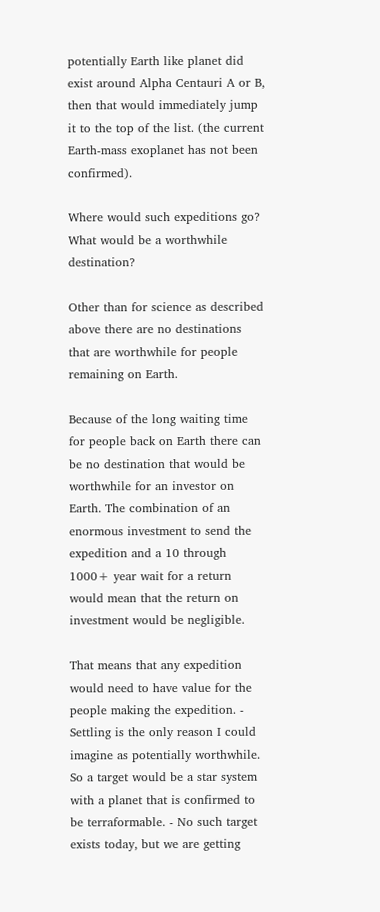potentially Earth like planet did exist around Alpha Centauri A or B, then that would immediately jump it to the top of the list. (the current Earth-mass exoplanet has not been confirmed).

Where would such expeditions go? What would be a worthwhile destination?

Other than for science as described above there are no destinations that are worthwhile for people remaining on Earth.

Because of the long waiting time for people back on Earth there can be no destination that would be worthwhile for an investor on Earth. The combination of an enormous investment to send the expedition and a 10 through 1000+ year wait for a return would mean that the return on investment would be negligible.

That means that any expedition would need to have value for the people making the expedition. - Settling is the only reason I could imagine as potentially worthwhile. So a target would be a star system with a planet that is confirmed to be terraformable. - No such target exists today, but we are getting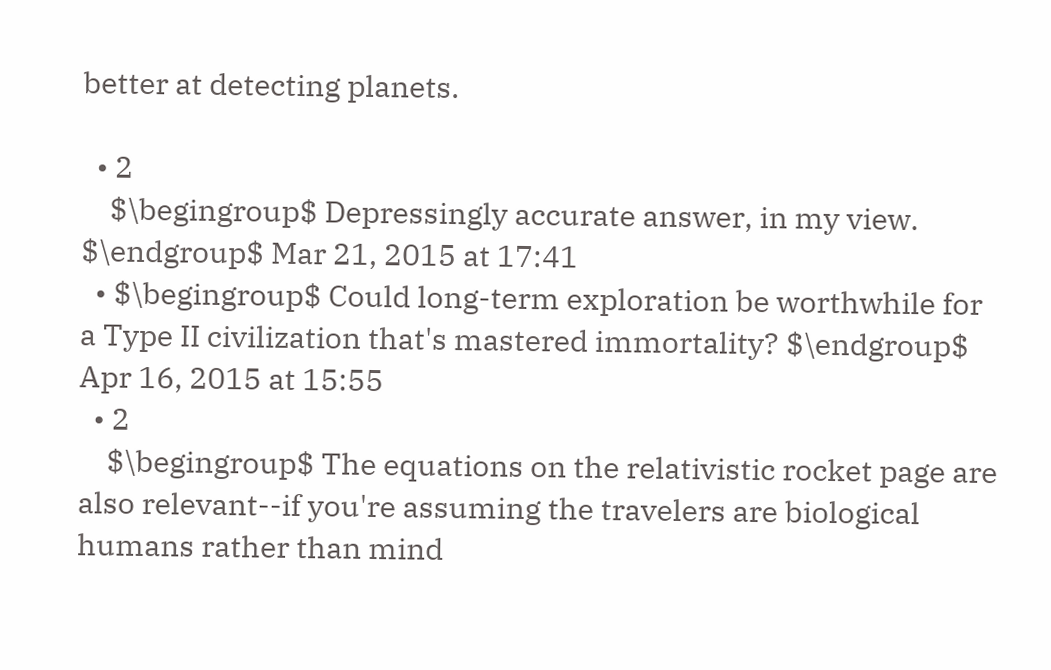better at detecting planets.

  • 2
    $\begingroup$ Depressingly accurate answer, in my view. $\endgroup$ Mar 21, 2015 at 17:41
  • $\begingroup$ Could long-term exploration be worthwhile for a Type II civilization that's mastered immortality? $\endgroup$ Apr 16, 2015 at 15:55
  • 2
    $\begingroup$ The equations on the relativistic rocket page are also relevant--if you're assuming the travelers are biological humans rather than mind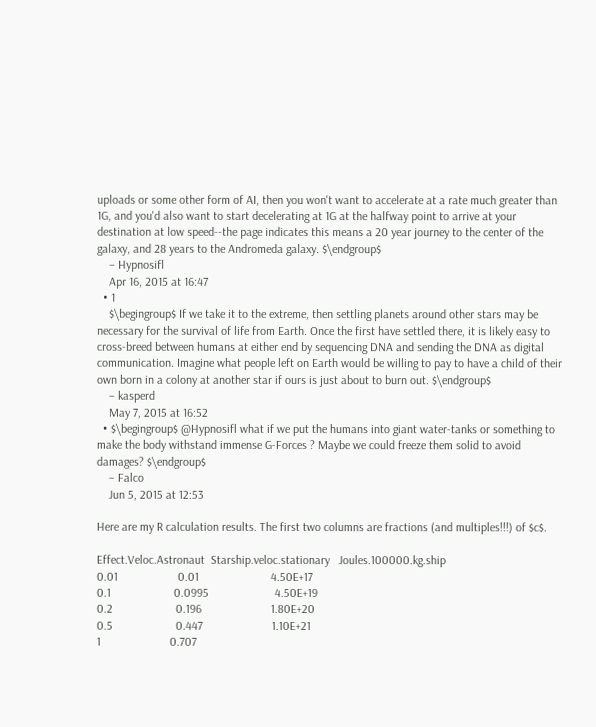uploads or some other form of AI, then you won't want to accelerate at a rate much greater than 1G, and you'd also want to start decelerating at 1G at the halfway point to arrive at your destination at low speed--the page indicates this means a 20 year journey to the center of the galaxy, and 28 years to the Andromeda galaxy. $\endgroup$
    – Hypnosifl
    Apr 16, 2015 at 16:47
  • 1
    $\begingroup$ If we take it to the extreme, then settling planets around other stars may be necessary for the survival of life from Earth. Once the first have settled there, it is likely easy to cross-breed between humans at either end by sequencing DNA and sending the DNA as digital communication. Imagine what people left on Earth would be willing to pay to have a child of their own born in a colony at another star if ours is just about to burn out. $\endgroup$
    – kasperd
    May 7, 2015 at 16:52
  • $\begingroup$ @Hypnosifl what if we put the humans into giant water-tanks or something to make the body withstand immense G-Forces ? Maybe we could freeze them solid to avoid damages? $\endgroup$
    – Falco
    Jun 5, 2015 at 12:53

Here are my R calculation results. The first two columns are fractions (and multiples!!!) of $c$.

Effect.Veloc.Astronaut  Starship.veloc.stationary   Joules.100000.kg.ship
0.01                    0.01                        4.50E+17
0.1                     0.0995                      4.50E+19
0.2                     0.196                       1.80E+20
0.5                     0.447                       1.10E+21
1                       0.707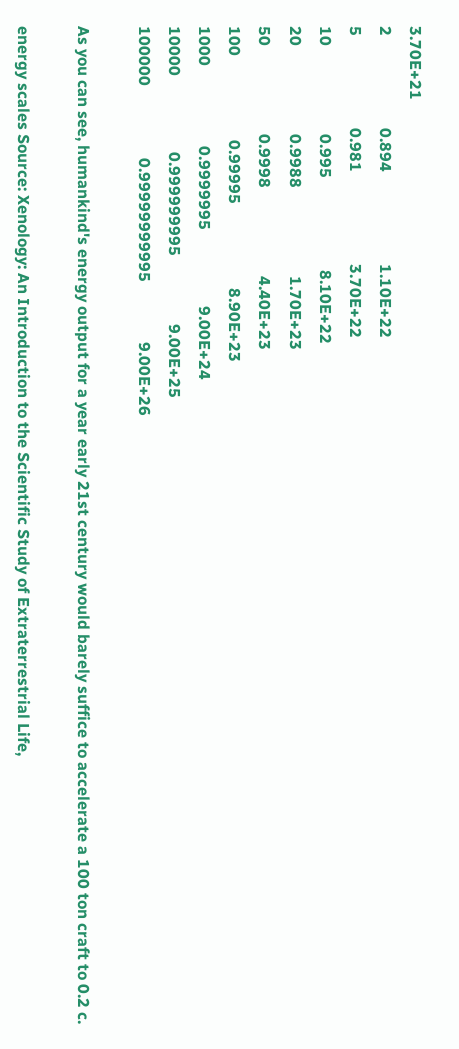3.70E+21
2                       0.894                       1.10E+22
5                       0.981                       3.70E+22
10                      0.995                       8.10E+22
20                      0.9988                      1.70E+23
50                      0.9998                      4.40E+23
100                     0.99995                     8.90E+23
1000                    0.9999995                   9.00E+24
10000                   0.999999995                 9.00E+25
100000                  0.99999999995               9.00E+26

As you can see, humankind's energy output for a year early 21st century would barely suffice to accelerate a 100 ton craft to 0.2 c.

energy scales Source: Xenology: An Introduction to the Scientific Study of Extraterrestrial Life,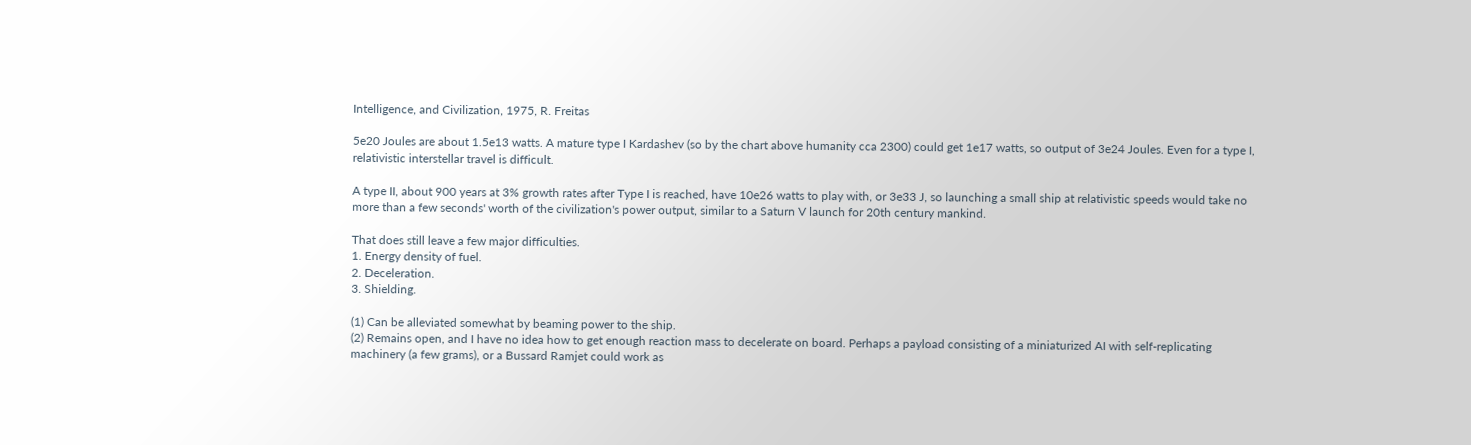Intelligence, and Civilization, 1975, R. Freitas

5e20 Joules are about 1.5e13 watts. A mature type I Kardashev (so by the chart above humanity cca 2300) could get 1e17 watts, so output of 3e24 Joules. Even for a type I, relativistic interstellar travel is difficult.

A type II, about 900 years at 3% growth rates after Type I is reached, have 10e26 watts to play with, or 3e33 J, so launching a small ship at relativistic speeds would take no more than a few seconds' worth of the civilization's power output, similar to a Saturn V launch for 20th century mankind.

That does still leave a few major difficulties.
1. Energy density of fuel.
2. Deceleration.
3. Shielding.

(1) Can be alleviated somewhat by beaming power to the ship.
(2) Remains open, and I have no idea how to get enough reaction mass to decelerate on board. Perhaps a payload consisting of a miniaturized AI with self-replicating machinery (a few grams), or a Bussard Ramjet could work as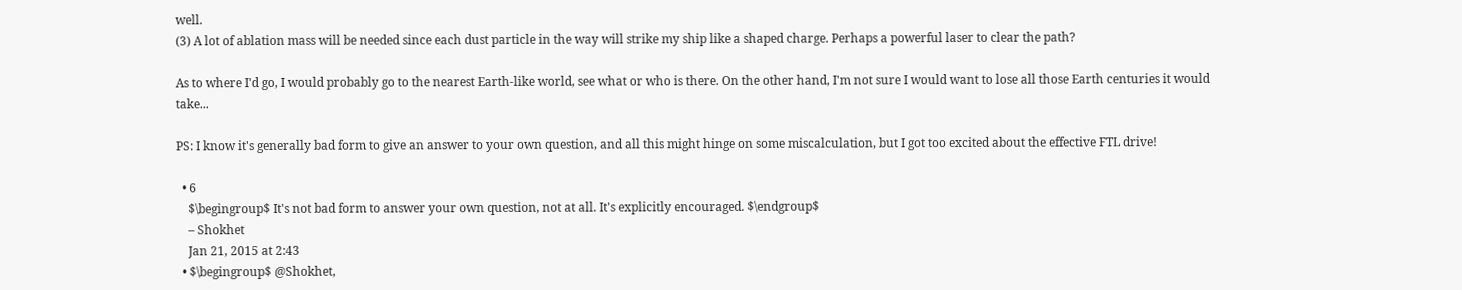well.
(3) A lot of ablation mass will be needed since each dust particle in the way will strike my ship like a shaped charge. Perhaps a powerful laser to clear the path?

As to where I'd go, I would probably go to the nearest Earth-like world, see what or who is there. On the other hand, I'm not sure I would want to lose all those Earth centuries it would take...

PS: I know it's generally bad form to give an answer to your own question, and all this might hinge on some miscalculation, but I got too excited about the effective FTL drive!

  • 6
    $\begingroup$ It's not bad form to answer your own question, not at all. It's explicitly encouraged. $\endgroup$
    – Shokhet
    Jan 21, 2015 at 2:43
  • $\begingroup$ @Shokhet,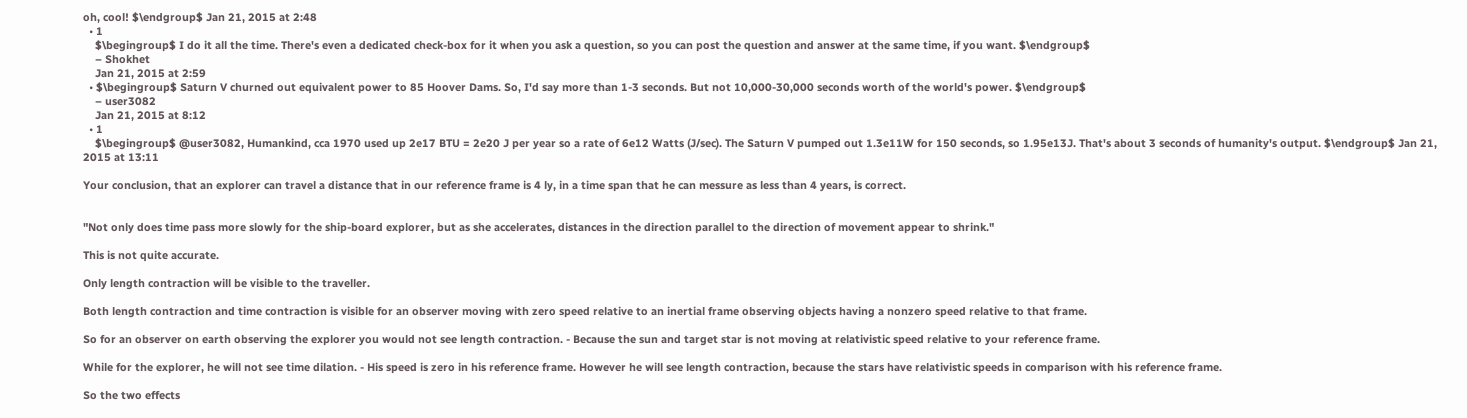oh, cool! $\endgroup$ Jan 21, 2015 at 2:48
  • 1
    $\begingroup$ I do it all the time. There's even a dedicated check-box for it when you ask a question, so you can post the question and answer at the same time, if you want. $\endgroup$
    – Shokhet
    Jan 21, 2015 at 2:59
  • $\begingroup$ Saturn V churned out equivalent power to 85 Hoover Dams. So, I'd say more than 1-3 seconds. But not 10,000-30,000 seconds worth of the world's power. $\endgroup$
    – user3082
    Jan 21, 2015 at 8:12
  • 1
    $\begingroup$ @user3082, Humankind, cca 1970 used up 2e17 BTU = 2e20 J per year so a rate of 6e12 Watts (J/sec). The Saturn V pumped out 1.3e11W for 150 seconds, so 1.95e13J. That's about 3 seconds of humanity's output. $\endgroup$ Jan 21, 2015 at 13:11

Your conclusion, that an explorer can travel a distance that in our reference frame is 4 ly, in a time span that he can messure as less than 4 years, is correct.


"Not only does time pass more slowly for the ship-board explorer, but as she accelerates, distances in the direction parallel to the direction of movement appear to shrink."

This is not quite accurate.

Only length contraction will be visible to the traveller.

Both length contraction and time contraction is visible for an observer moving with zero speed relative to an inertial frame observing objects having a nonzero speed relative to that frame.

So for an observer on earth observing the explorer you would not see length contraction. - Because the sun and target star is not moving at relativistic speed relative to your reference frame.

While for the explorer, he will not see time dilation. - His speed is zero in his reference frame. However he will see length contraction, because the stars have relativistic speeds in comparison with his reference frame.

So the two effects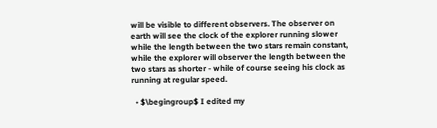will be visible to different observers. The observer on earth will see the clock of the explorer running slower while the length between the two stars remain constant, while the explorer will observer the length between the two stars as shorter - while of course seeing his clock as running at regular speed.

  • $\begingroup$ I edited my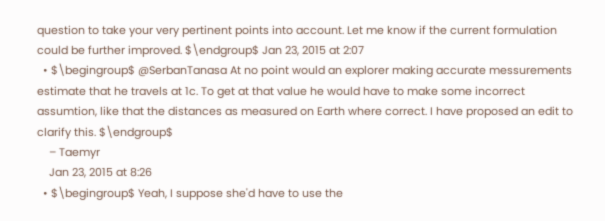question to take your very pertinent points into account. Let me know if the current formulation could be further improved. $\endgroup$ Jan 23, 2015 at 2:07
  • $\begingroup$ @SerbanTanasa At no point would an explorer making accurate messurements estimate that he travels at 1c. To get at that value he would have to make some incorrect assumtion, like that the distances as measured on Earth where correct. I have proposed an edit to clarify this. $\endgroup$
    – Taemyr
    Jan 23, 2015 at 8:26
  • $\begingroup$ Yeah, I suppose she'd have to use the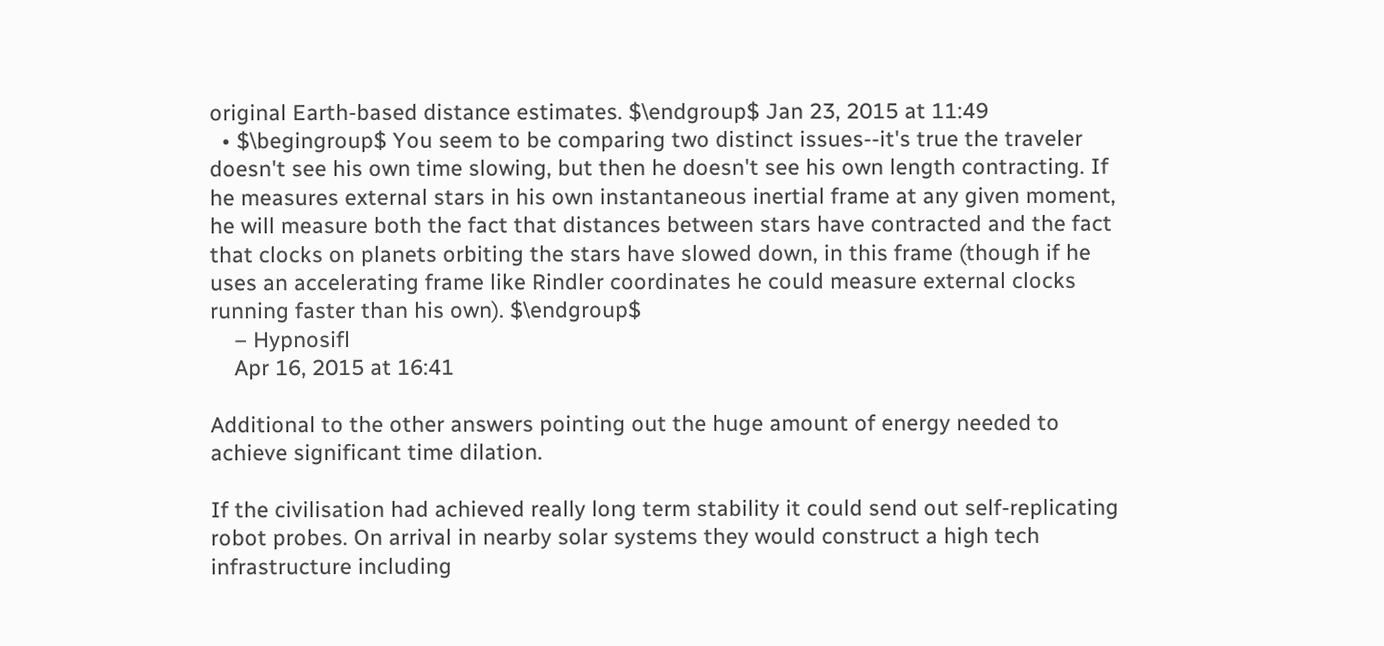original Earth-based distance estimates. $\endgroup$ Jan 23, 2015 at 11:49
  • $\begingroup$ You seem to be comparing two distinct issues--it's true the traveler doesn't see his own time slowing, but then he doesn't see his own length contracting. If he measures external stars in his own instantaneous inertial frame at any given moment, he will measure both the fact that distances between stars have contracted and the fact that clocks on planets orbiting the stars have slowed down, in this frame (though if he uses an accelerating frame like Rindler coordinates he could measure external clocks running faster than his own). $\endgroup$
    – Hypnosifl
    Apr 16, 2015 at 16:41

Additional to the other answers pointing out the huge amount of energy needed to achieve significant time dilation.

If the civilisation had achieved really long term stability it could send out self-replicating robot probes. On arrival in nearby solar systems they would construct a high tech infrastructure including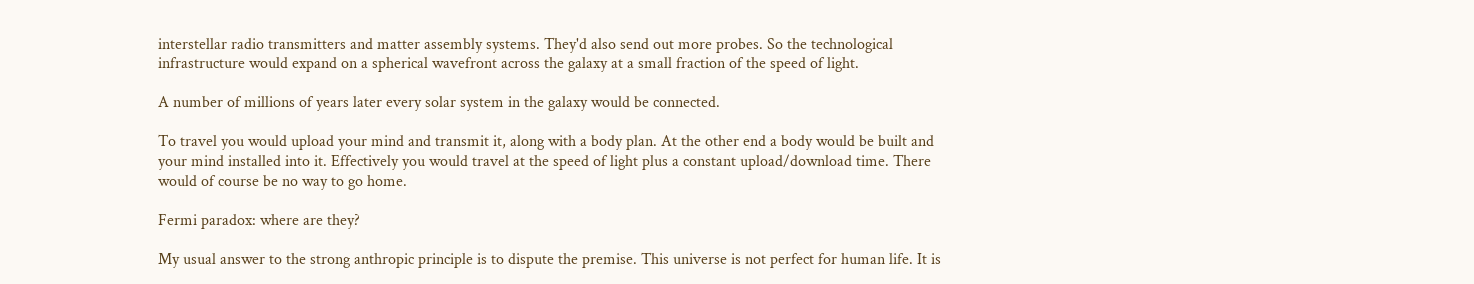interstellar radio transmitters and matter assembly systems. They'd also send out more probes. So the technological infrastructure would expand on a spherical wavefront across the galaxy at a small fraction of the speed of light.

A number of millions of years later every solar system in the galaxy would be connected.

To travel you would upload your mind and transmit it, along with a body plan. At the other end a body would be built and your mind installed into it. Effectively you would travel at the speed of light plus a constant upload/download time. There would of course be no way to go home.

Fermi paradox: where are they?

My usual answer to the strong anthropic principle is to dispute the premise. This universe is not perfect for human life. It is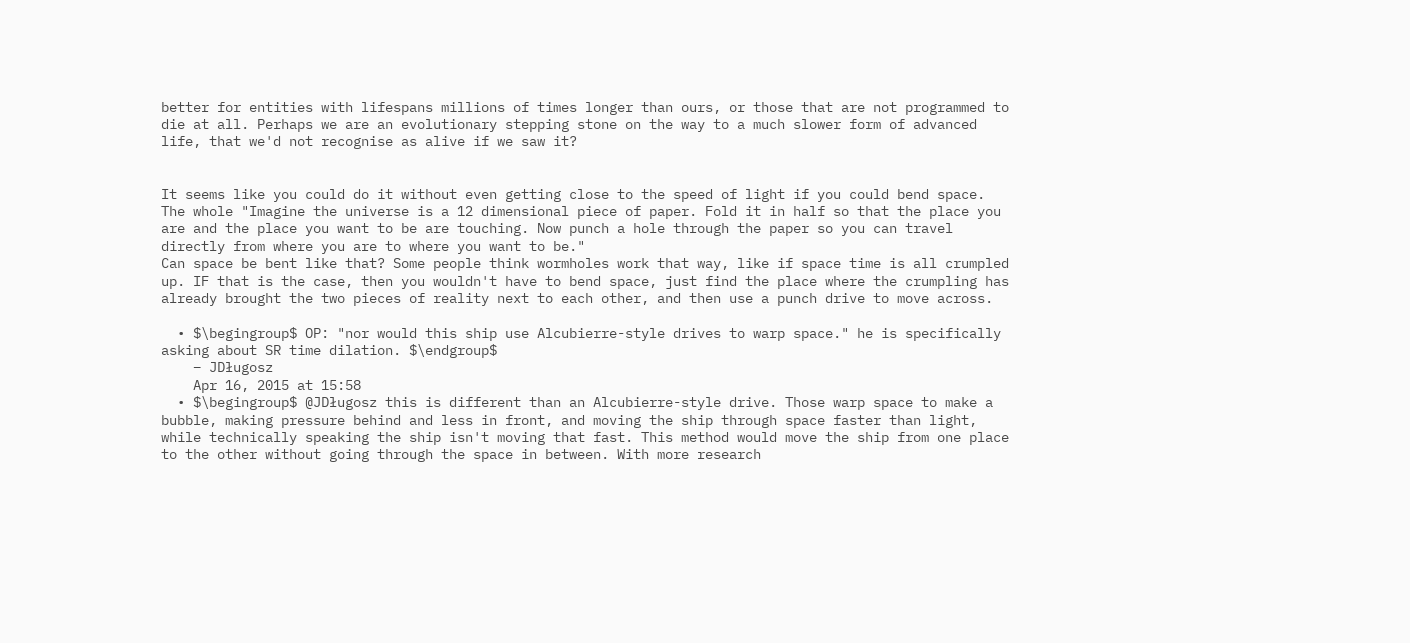better for entities with lifespans millions of times longer than ours, or those that are not programmed to die at all. Perhaps we are an evolutionary stepping stone on the way to a much slower form of advanced life, that we'd not recognise as alive if we saw it?


It seems like you could do it without even getting close to the speed of light if you could bend space.
The whole "Imagine the universe is a 12 dimensional piece of paper. Fold it in half so that the place you are and the place you want to be are touching. Now punch a hole through the paper so you can travel directly from where you are to where you want to be."
Can space be bent like that? Some people think wormholes work that way, like if space time is all crumpled up. IF that is the case, then you wouldn't have to bend space, just find the place where the crumpling has already brought the two pieces of reality next to each other, and then use a punch drive to move across.

  • $\begingroup$ OP: "nor would this ship use Alcubierre-style drives to warp space." he is specifically asking about SR time dilation. $\endgroup$
    – JDługosz
    Apr 16, 2015 at 15:58
  • $\begingroup$ @JDługosz this is different than an Alcubierre-style drive. Those warp space to make a bubble, making pressure behind and less in front, and moving the ship through space faster than light, while technically speaking the ship isn't moving that fast. This method would move the ship from one place to the other without going through the space in between. With more research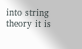into string theory it is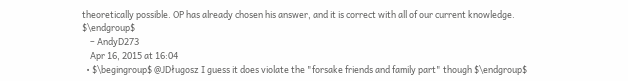theoretically possible. OP has already chosen his answer, and it is correct with all of our current knowledge. $\endgroup$
    – AndyD273
    Apr 16, 2015 at 16:04
  • $\begingroup$ @JDługosz I guess it does violate the "forsake friends and family part" though $\endgroup$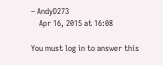– AndyD273
    Apr 16, 2015 at 16:08

You must log in to answer this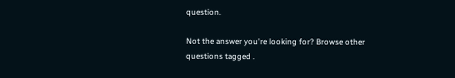question.

Not the answer you're looking for? Browse other questions tagged .